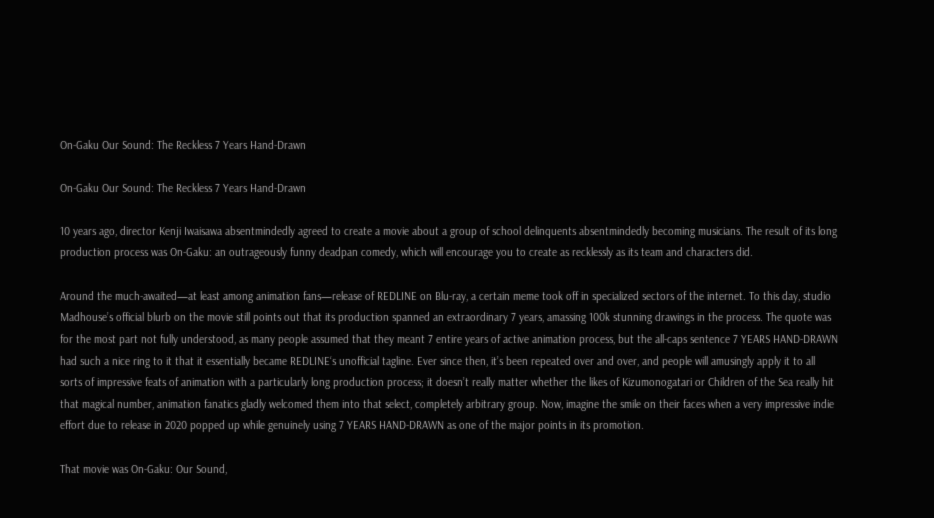On-Gaku Our Sound: The Reckless 7 Years Hand-Drawn

On-Gaku Our Sound: The Reckless 7 Years Hand-Drawn

10 years ago, director Kenji Iwaisawa absentmindedly agreed to create a movie about a group of school delinquents absentmindedly becoming musicians. The result of its long production process was On-Gaku: an outrageously funny deadpan comedy, which will encourage you to create as recklessly as its team and characters did.

Around the much-awaited—at least among animation fans—release of REDLINE on Blu-ray, a certain meme took off in specialized sectors of the internet. To this day, studio Madhouse’s official blurb on the movie still points out that its production spanned an extraordinary 7 years, amassing 100k stunning drawings in the process. The quote was for the most part not fully understood, as many people assumed that they meant 7 entire years of active animation process, but the all-caps sentence 7 YEARS HAND-DRAWN had such a nice ring to it that it essentially became REDLINE‘s unofficial tagline. Ever since then, it’s been repeated over and over, and people will amusingly apply it to all sorts of impressive feats of animation with a particularly long production process; it doesn’t really matter whether the likes of Kizumonogatari or Children of the Sea really hit that magical number, animation fanatics gladly welcomed them into that select, completely arbitrary group. Now, imagine the smile on their faces when a very impressive indie effort due to release in 2020 popped up while genuinely using 7 YEARS HAND-DRAWN as one of the major points in its promotion.

That movie was On-Gaku: Our Sound,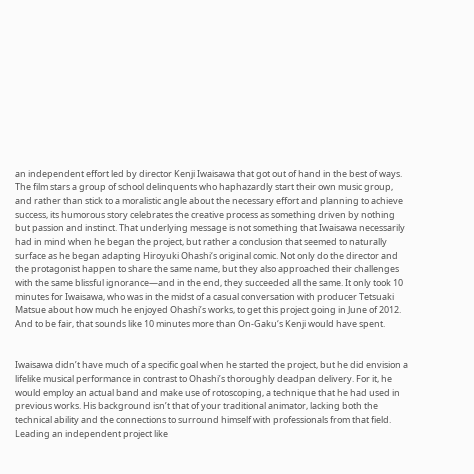an independent effort led by director Kenji Iwaisawa that got out of hand in the best of ways. The film stars a group of school delinquents who haphazardly start their own music group, and rather than stick to a moralistic angle about the necessary effort and planning to achieve success, its humorous story celebrates the creative process as something driven by nothing but passion and instinct. That underlying message is not something that Iwaisawa necessarily had in mind when he began the project, but rather a conclusion that seemed to naturally surface as he began adapting Hiroyuki Ohashi‘s original comic. Not only do the director and the protagonist happen to share the same name, but they also approached their challenges with the same blissful ignorance—and in the end, they succeeded all the same. It only took 10 minutes for Iwaisawa, who was in the midst of a casual conversation with producer Tetsuaki Matsue about how much he enjoyed Ohashi’s works, to get this project going in June of 2012. And to be fair, that sounds like 10 minutes more than On-Gaku‘s Kenji would have spent.


Iwaisawa didn’t have much of a specific goal when he started the project, but he did envision a lifelike musical performance in contrast to Ohashi’s thoroughly deadpan delivery. For it, he would employ an actual band and make use of rotoscoping, a technique that he had used in previous works. His background isn’t that of your traditional animator, lacking both the technical ability and the connections to surround himself with professionals from that field. Leading an independent project like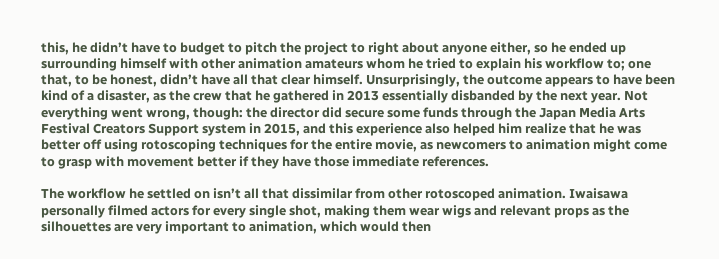this, he didn’t have to budget to pitch the project to right about anyone either, so he ended up surrounding himself with other animation amateurs whom he tried to explain his workflow to; one that, to be honest, didn’t have all that clear himself. Unsurprisingly, the outcome appears to have been kind of a disaster, as the crew that he gathered in 2013 essentially disbanded by the next year. Not everything went wrong, though: the director did secure some funds through the Japan Media Arts Festival Creators Support system in 2015, and this experience also helped him realize that he was better off using rotoscoping techniques for the entire movie, as newcomers to animation might come to grasp with movement better if they have those immediate references.

The workflow he settled on isn’t all that dissimilar from other rotoscoped animation. Iwaisawa personally filmed actors for every single shot, making them wear wigs and relevant props as the silhouettes are very important to animation, which would then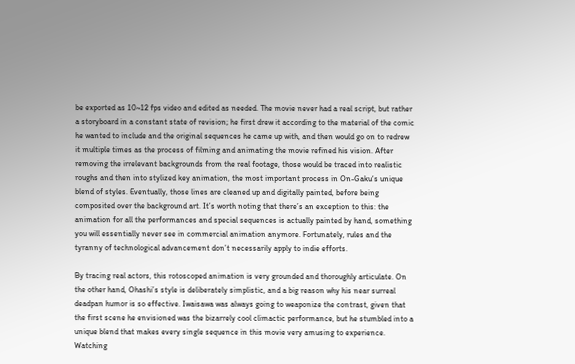be exported as 10~12 fps video and edited as needed. The movie never had a real script, but rather a storyboard in a constant state of revision; he first drew it according to the material of the comic he wanted to include and the original sequences he came up with, and then would go on to redrew it multiple times as the process of filming and animating the movie refined his vision. After removing the irrelevant backgrounds from the real footage, those would be traced into realistic roughs and then into stylized key animation, the most important process in On-Gaku‘s unique blend of styles. Eventually, those lines are cleaned up and digitally painted, before being composited over the background art. It’s worth noting that there’s an exception to this: the animation for all the performances and special sequences is actually painted by hand, something you will essentially never see in commercial animation anymore. Fortunately, rules and the tyranny of technological advancement don’t necessarily apply to indie efforts.

By tracing real actors, this rotoscoped animation is very grounded and thoroughly articulate. On the other hand, Ohashi’s style is deliberately simplistic, and a big reason why his near surreal deadpan humor is so effective. Iwaisawa was always going to weaponize the contrast, given that the first scene he envisioned was the bizarrely cool climactic performance, but he stumbled into a unique blend that makes every single sequence in this movie very amusing to experience. Watching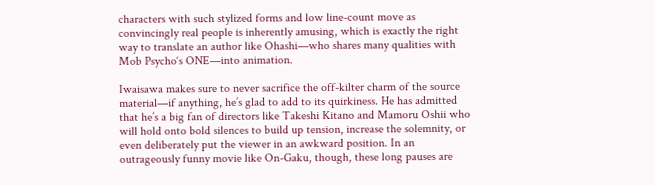characters with such stylized forms and low line-count move as convincingly real people is inherently amusing, which is exactly the right way to translate an author like Ohashi—who shares many qualities with Mob Psycho‘s ONE—into animation.

Iwaisawa makes sure to never sacrifice the off-kilter charm of the source material—if anything, he’s glad to add to its quirkiness. He has admitted that he’s a big fan of directors like Takeshi Kitano and Mamoru Oshii who will hold onto bold silences to build up tension, increase the solemnity, or even deliberately put the viewer in an awkward position. In an outrageously funny movie like On-Gaku, though, these long pauses are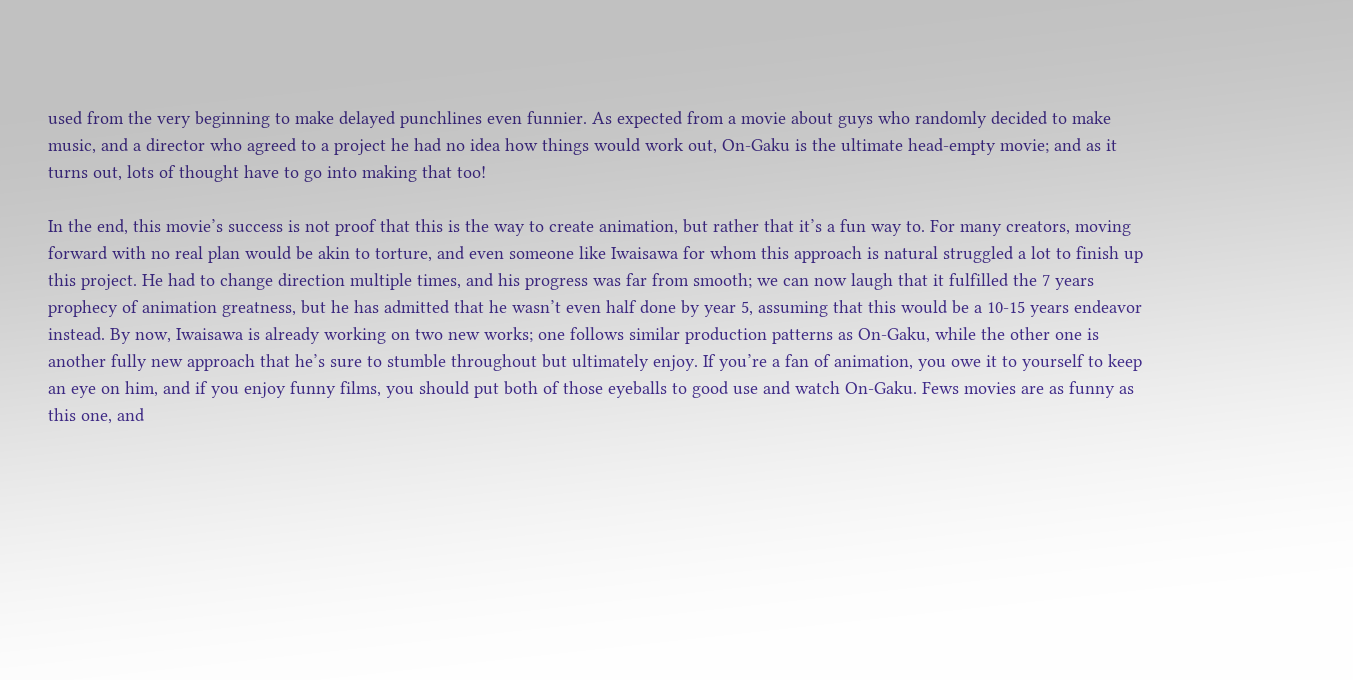used from the very beginning to make delayed punchlines even funnier. As expected from a movie about guys who randomly decided to make music, and a director who agreed to a project he had no idea how things would work out, On-Gaku is the ultimate head-empty movie; and as it turns out, lots of thought have to go into making that too!

In the end, this movie’s success is not proof that this is the way to create animation, but rather that it’s a fun way to. For many creators, moving forward with no real plan would be akin to torture, and even someone like Iwaisawa for whom this approach is natural struggled a lot to finish up this project. He had to change direction multiple times, and his progress was far from smooth; we can now laugh that it fulfilled the 7 years prophecy of animation greatness, but he has admitted that he wasn’t even half done by year 5, assuming that this would be a 10-15 years endeavor instead. By now, Iwaisawa is already working on two new works; one follows similar production patterns as On-Gaku, while the other one is another fully new approach that he’s sure to stumble throughout but ultimately enjoy. If you’re a fan of animation, you owe it to yourself to keep an eye on him, and if you enjoy funny films, you should put both of those eyeballs to good use and watch On-Gaku. Fews movies are as funny as this one, and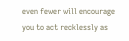even fewer will encourage you to act recklessly as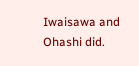Iwaisawa and Ohashi did.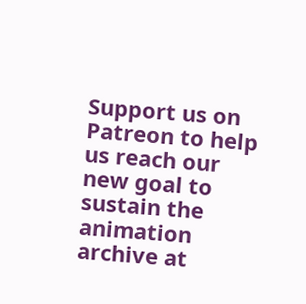Support us on Patreon to help us reach our new goal to sustain the animation archive at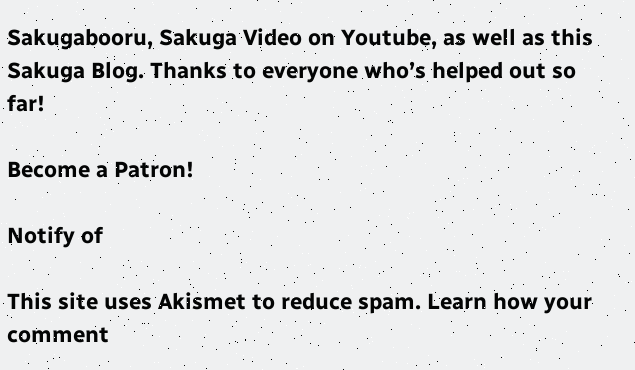Sakugabooru, Sakuga Video on Youtube, as well as this Sakuga Blog. Thanks to everyone who’s helped out so far!

Become a Patron!

Notify of

This site uses Akismet to reduce spam. Learn how your comment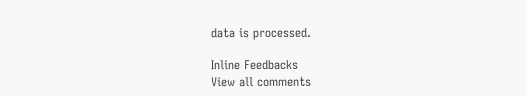data is processed.

Inline Feedbacks
View all comments